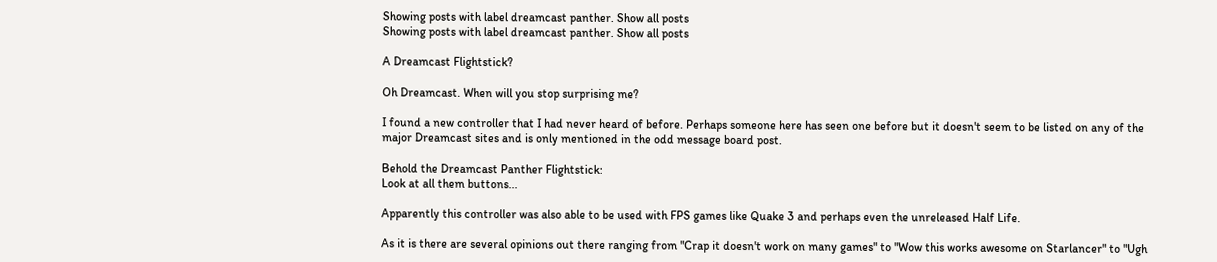Showing posts with label dreamcast panther. Show all posts
Showing posts with label dreamcast panther. Show all posts

A Dreamcast Flightstick?

Oh Dreamcast. When will you stop surprising me?

I found a new controller that I had never heard of before. Perhaps someone here has seen one before but it doesn't seem to be listed on any of the major Dreamcast sites and is only mentioned in the odd message board post.

Behold the Dreamcast Panther Flightstick:
Look at all them buttons...

Apparently this controller was also able to be used with FPS games like Quake 3 and perhaps even the unreleased Half Life.

As it is there are several opinions out there ranging from "Crap it doesn't work on many games" to "Wow this works awesome on Starlancer" to "Ugh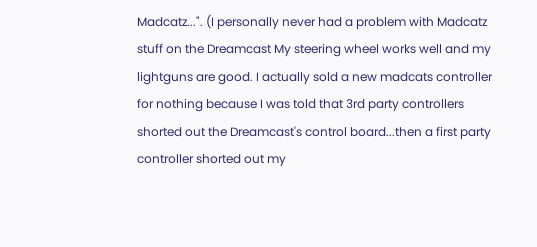Madcatz...". (I personally never had a problem with Madcatz stuff on the Dreamcast My steering wheel works well and my lightguns are good. I actually sold a new madcats controller for nothing because I was told that 3rd party controllers shorted out the Dreamcast's control board...then a first party controller shorted out my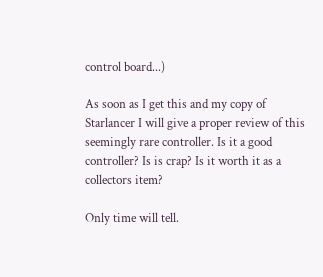control board...)

As soon as I get this and my copy of Starlancer I will give a proper review of this seemingly rare controller. Is it a good controller? Is is crap? Is it worth it as a collectors item?

Only time will tell.